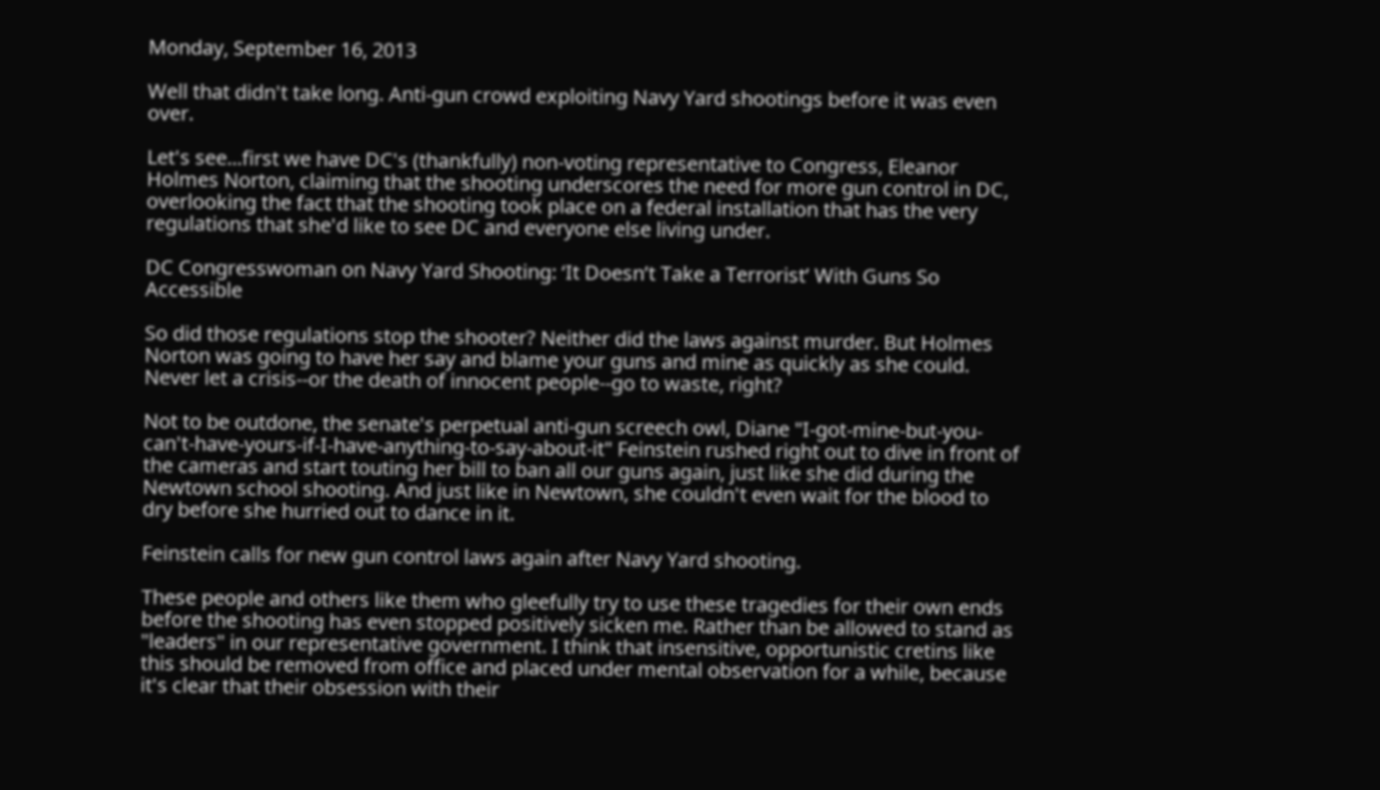Monday, September 16, 2013

Well that didn't take long. Anti-gun crowd exploiting Navy Yard shootings before it was even over.

Let's see...first we have DC's (thankfully) non-voting representative to Congress, Eleanor Holmes Norton, claiming that the shooting underscores the need for more gun control in DC, overlooking the fact that the shooting took place on a federal installation that has the very regulations that she'd like to see DC and everyone else living under.

DC Congresswoman on Navy Yard Shooting: ‘It Doesn’t Take a Terrorist’ With Guns So Accessible

So did those regulations stop the shooter? Neither did the laws against murder. But Holmes Norton was going to have her say and blame your guns and mine as quickly as she could. Never let a crisis--or the death of innocent people--go to waste, right?

Not to be outdone, the senate's perpetual anti-gun screech owl, Diane "I-got-mine-but-you-can't-have-yours-if-I-have-anything-to-say-about-it" Feinstein rushed right out to dive in front of the cameras and start touting her bill to ban all our guns again, just like she did during the Newtown school shooting. And just like in Newtown, she couldn't even wait for the blood to dry before she hurried out to dance in it.

Feinstein calls for new gun control laws again after Navy Yard shooting.

These people and others like them who gleefully try to use these tragedies for their own ends before the shooting has even stopped positively sicken me. Rather than be allowed to stand as "leaders" in our representative government. I think that insensitive, opportunistic cretins like this should be removed from office and placed under mental observation for a while, because it's clear that their obsession with their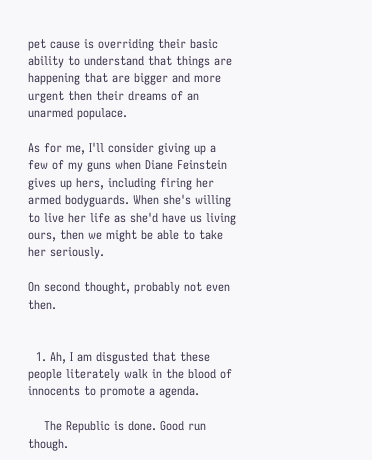pet cause is overriding their basic ability to understand that things are happening that are bigger and more urgent then their dreams of an unarmed populace.

As for me, I'll consider giving up a few of my guns when Diane Feinstein gives up hers, including firing her armed bodyguards. When she's willing to live her life as she'd have us living ours, then we might be able to take her seriously.

On second thought, probably not even then.


  1. Ah, I am disgusted that these people literately walk in the blood of innocents to promote a agenda.

    The Republic is done. Good run though.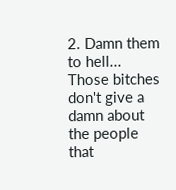2. Damn them to hell... Those bitches don't give a damn about the people that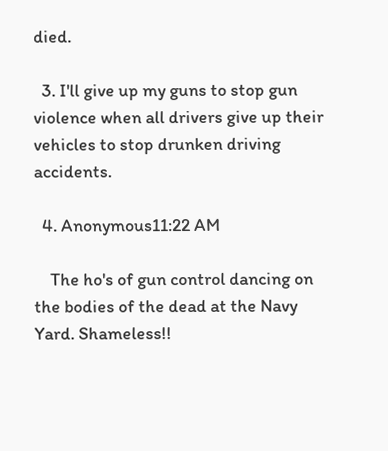died.

  3. I'll give up my guns to stop gun violence when all drivers give up their vehicles to stop drunken driving accidents.

  4. Anonymous11:22 AM

    The ho's of gun control dancing on the bodies of the dead at the Navy Yard. Shameless!!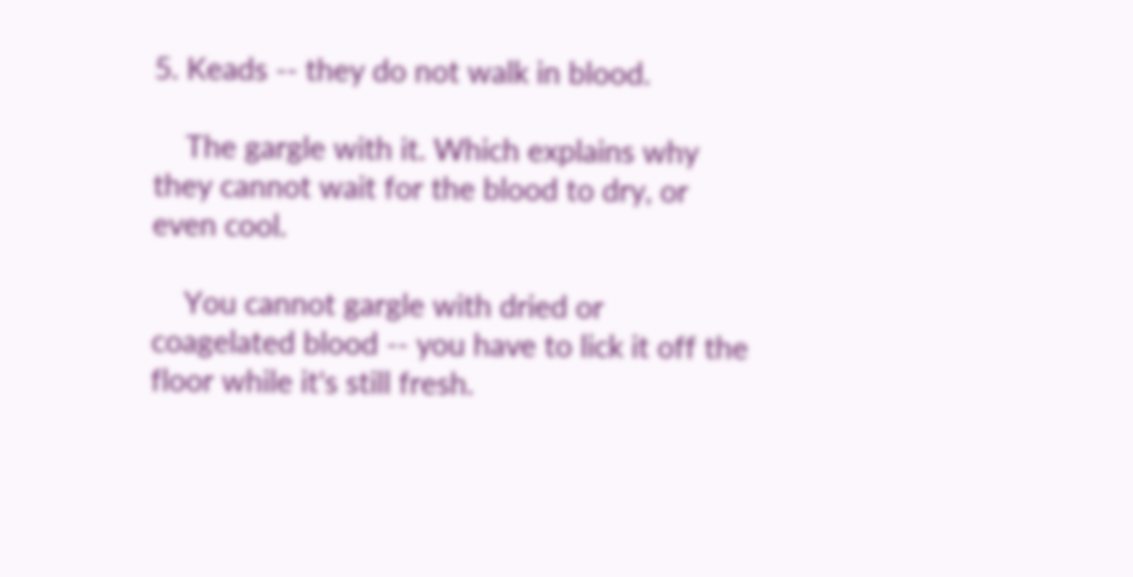5. Keads -- they do not walk in blood.

    The gargle with it. Which explains why they cannot wait for the blood to dry, or even cool.

    You cannot gargle with dried or coagelated blood -- you have to lick it off the floor while it's still fresh.